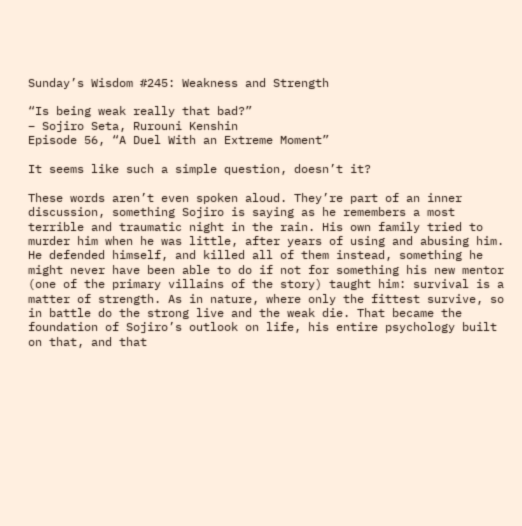Sunday’s Wisdom #245: Weakness and Strength

“Is being weak really that bad?”
– Sojiro Seta, Rurouni Kenshin
Episode 56, “A Duel With an Extreme Moment”

It seems like such a simple question, doesn’t it?

These words aren’t even spoken aloud. They’re part of an inner discussion, something Sojiro is saying as he remembers a most terrible and traumatic night in the rain. His own family tried to murder him when he was little, after years of using and abusing him. He defended himself, and killed all of them instead, something he might never have been able to do if not for something his new mentor (one of the primary villains of the story) taught him: survival is a matter of strength. As in nature, where only the fittest survive, so in battle do the strong live and the weak die. That became the foundation of Sojiro’s outlook on life, his entire psychology built on that, and that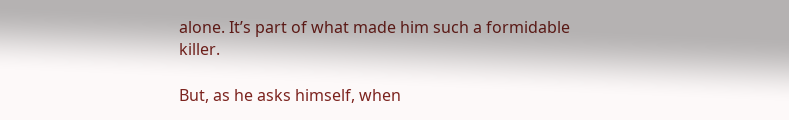alone. It’s part of what made him such a formidable killer.

But, as he asks himself, when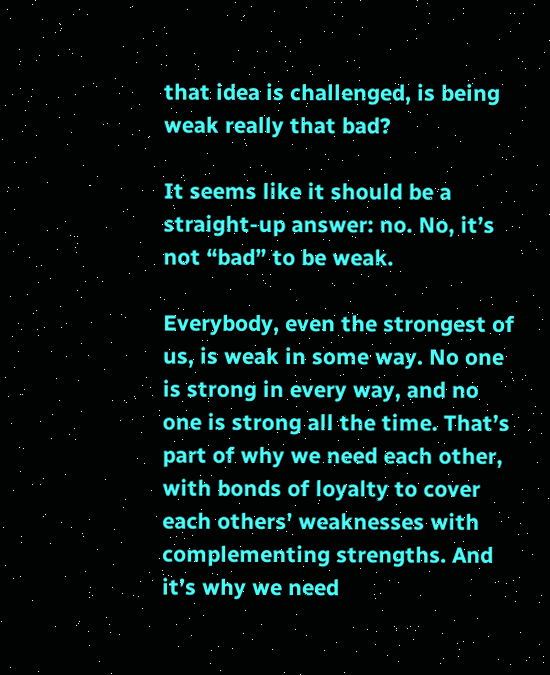that idea is challenged, is being weak really that bad?

It seems like it should be a straight-up answer: no. No, it’s not “bad” to be weak.

Everybody, even the strongest of us, is weak in some way. No one is strong in every way, and no one is strong all the time. That’s part of why we need each other, with bonds of loyalty to cover each others’ weaknesses with complementing strengths. And it’s why we need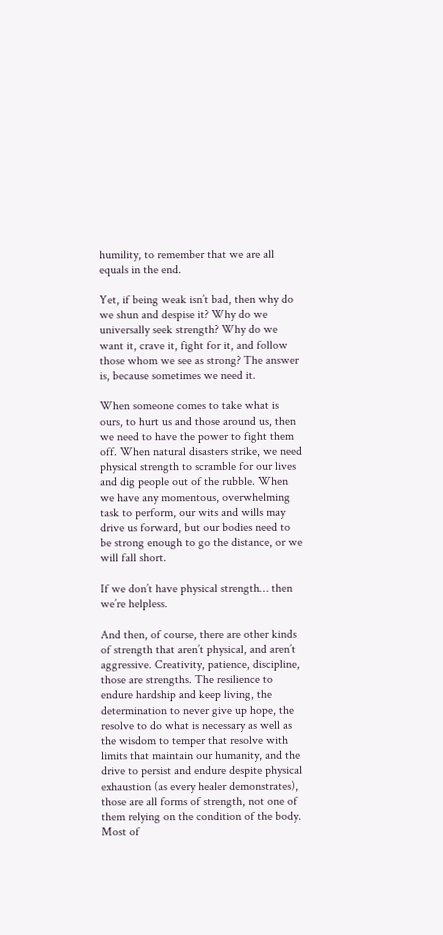humility, to remember that we are all equals in the end.

Yet, if being weak isn’t bad, then why do we shun and despise it? Why do we universally seek strength? Why do we want it, crave it, fight for it, and follow those whom we see as strong? The answer is, because sometimes we need it.

When someone comes to take what is ours, to hurt us and those around us, then we need to have the power to fight them off. When natural disasters strike, we need physical strength to scramble for our lives and dig people out of the rubble. When we have any momentous, overwhelming task to perform, our wits and wills may drive us forward, but our bodies need to be strong enough to go the distance, or we will fall short.

If we don’t have physical strength… then we’re helpless.

And then, of course, there are other kinds of strength that aren’t physical, and aren’t aggressive. Creativity, patience, discipline, those are strengths. The resilience to endure hardship and keep living, the determination to never give up hope, the resolve to do what is necessary as well as the wisdom to temper that resolve with limits that maintain our humanity, and the drive to persist and endure despite physical exhaustion (as every healer demonstrates), those are all forms of strength, not one of them relying on the condition of the body. Most of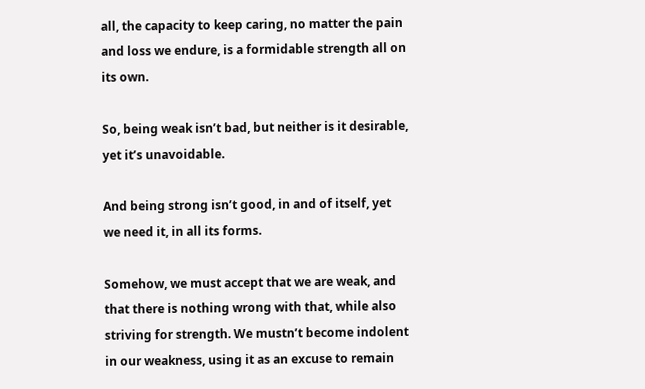all, the capacity to keep caring, no matter the pain and loss we endure, is a formidable strength all on its own.

So, being weak isn’t bad, but neither is it desirable, yet it’s unavoidable.

And being strong isn’t good, in and of itself, yet we need it, in all its forms.

Somehow, we must accept that we are weak, and that there is nothing wrong with that, while also striving for strength. We mustn’t become indolent in our weakness, using it as an excuse to remain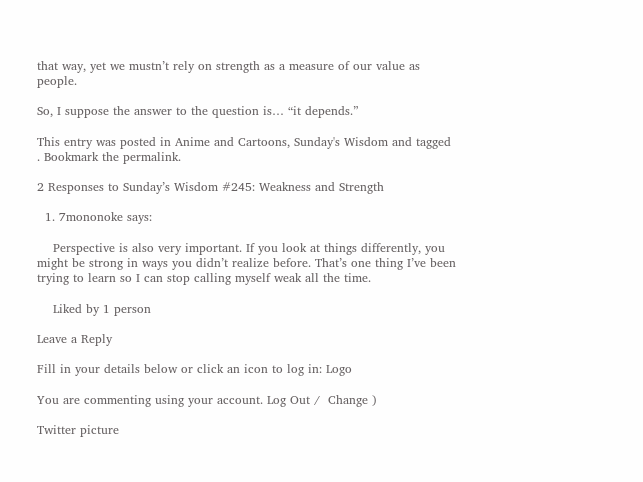that way, yet we mustn’t rely on strength as a measure of our value as people.

So, I suppose the answer to the question is… “it depends.”

This entry was posted in Anime and Cartoons, Sunday's Wisdom and tagged . Bookmark the permalink.

2 Responses to Sunday’s Wisdom #245: Weakness and Strength

  1. 7mononoke says:

    Perspective is also very important. If you look at things differently, you might be strong in ways you didn’t realize before. That’s one thing I’ve been trying to learn so I can stop calling myself weak all the time.

    Liked by 1 person

Leave a Reply

Fill in your details below or click an icon to log in: Logo

You are commenting using your account. Log Out /  Change )

Twitter picture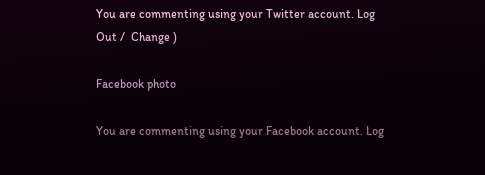You are commenting using your Twitter account. Log Out /  Change )

Facebook photo

You are commenting using your Facebook account. Log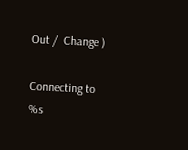Out /  Change )

Connecting to %s